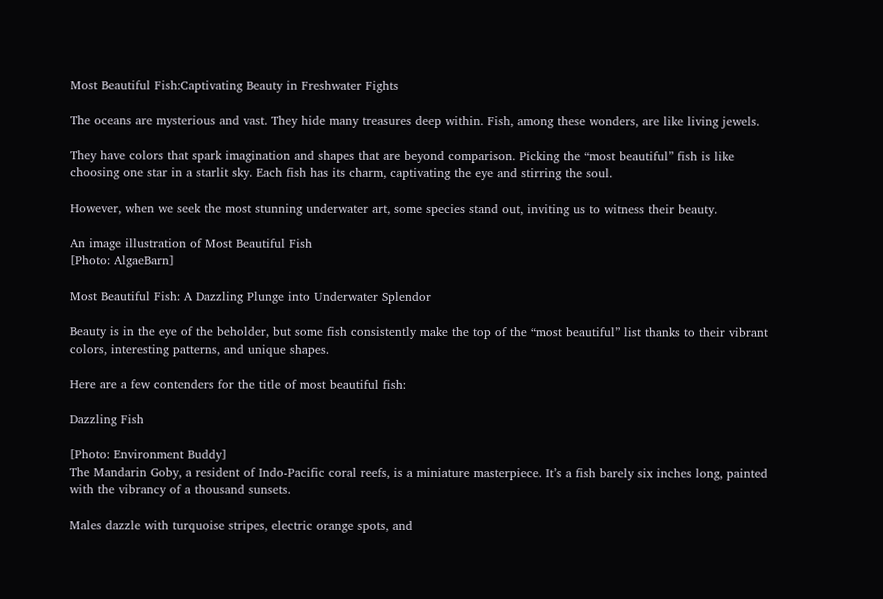Most Beautiful Fish:Captivating Beauty in Freshwater Fights

The oceans are mysterious and vast. They hide many treasures deep within. Fish, among these wonders, are like living jewels.

They have colors that spark imagination and shapes that are beyond comparison. Picking the “most beautiful” fish is like choosing one star in a starlit sky. Each fish has its charm, captivating the eye and stirring the soul.

However, when we seek the most stunning underwater art, some species stand out, inviting us to witness their beauty.

An image illustration of Most Beautiful Fish
[Photo: AlgaeBarn]

Most Beautiful Fish: A Dazzling Plunge into Underwater Splendor

Beauty is in the eye of the beholder, but some fish consistently make the top of the “most beautiful” list thanks to their vibrant colors, interesting patterns, and unique shapes.

Here are a few contenders for the title of most beautiful fish:

Dazzling Fish

[Photo: Environment Buddy]
The Mandarin Goby, a resident of Indo-Pacific coral reefs, is a miniature masterpiece. It’s a fish barely six inches long, painted with the vibrancy of a thousand sunsets.

Males dazzle with turquoise stripes, electric orange spots, and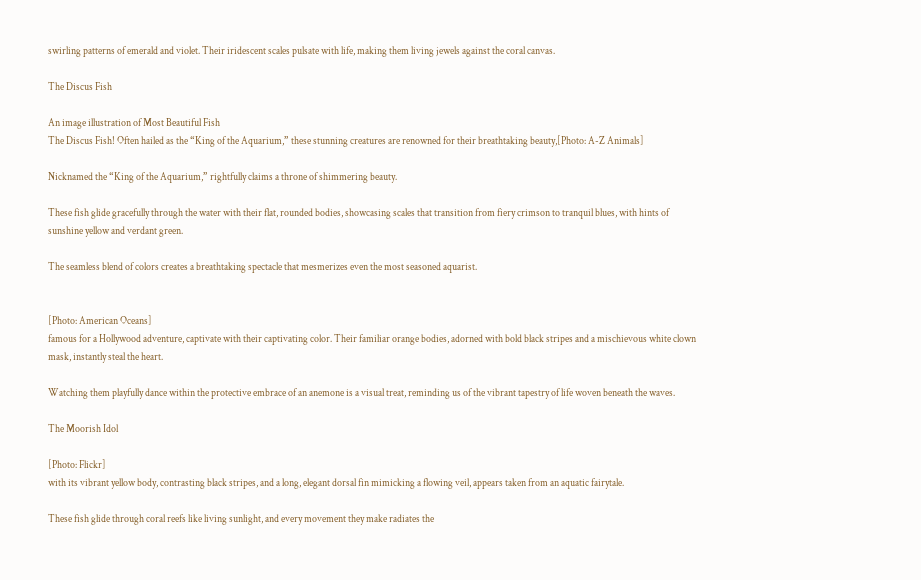swirling patterns of emerald and violet. Their iridescent scales pulsate with life, making them living jewels against the coral canvas.

The Discus Fish

An image illustration of Most Beautiful Fish
The Discus Fish! Often hailed as the “King of the Aquarium,” these stunning creatures are renowned for their breathtaking beauty,[Photo: A-Z Animals]

Nicknamed the “King of the Aquarium,” rightfully claims a throne of shimmering beauty.

These fish glide gracefully through the water with their flat, rounded bodies, showcasing scales that transition from fiery crimson to tranquil blues, with hints of sunshine yellow and verdant green.

The seamless blend of colors creates a breathtaking spectacle that mesmerizes even the most seasoned aquarist.


[Photo: American Oceans]
famous for a Hollywood adventure, captivate with their captivating color. Their familiar orange bodies, adorned with bold black stripes and a mischievous white clown mask, instantly steal the heart.

Watching them playfully dance within the protective embrace of an anemone is a visual treat, reminding us of the vibrant tapestry of life woven beneath the waves.

The Moorish Idol

[Photo: Flickr]
with its vibrant yellow body, contrasting black stripes, and a long, elegant dorsal fin mimicking a flowing veil, appears taken from an aquatic fairytale.

These fish glide through coral reefs like living sunlight, and every movement they make radiates the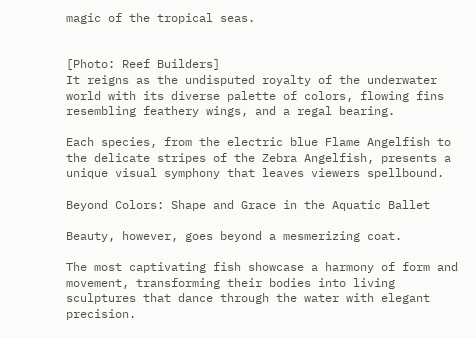magic of the tropical seas.


[Photo: Reef Builders]
It reigns as the undisputed royalty of the underwater world with its diverse palette of colors, flowing fins resembling feathery wings, and a regal bearing.

Each species, from the electric blue Flame Angelfish to the delicate stripes of the Zebra Angelfish, presents a unique visual symphony that leaves viewers spellbound.

Beyond Colors: Shape and Grace in the Aquatic Ballet

Beauty, however, goes beyond a mesmerizing coat.

The most captivating fish showcase a harmony of form and movement, transforming their bodies into living sculptures that dance through the water with elegant precision.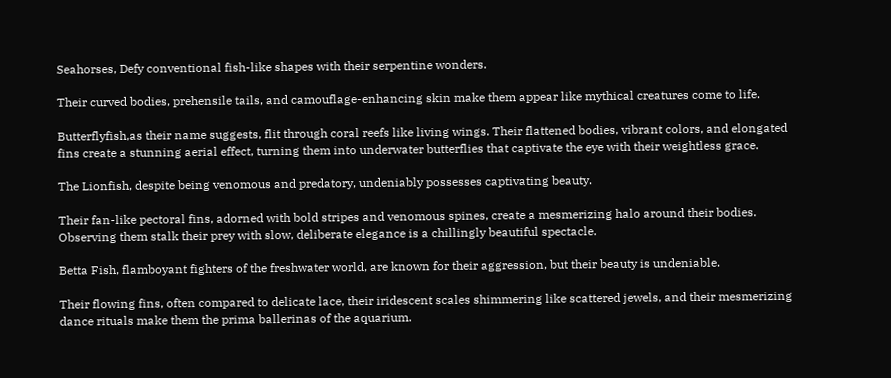Seahorses, Defy conventional fish-like shapes with their serpentine wonders.

Their curved bodies, prehensile tails, and camouflage-enhancing skin make them appear like mythical creatures come to life.

Butterflyfish,as their name suggests, flit through coral reefs like living wings. Their flattened bodies, vibrant colors, and elongated fins create a stunning aerial effect, turning them into underwater butterflies that captivate the eye with their weightless grace.

The Lionfish, despite being venomous and predatory, undeniably possesses captivating beauty.

Their fan-like pectoral fins, adorned with bold stripes and venomous spines, create a mesmerizing halo around their bodies. Observing them stalk their prey with slow, deliberate elegance is a chillingly beautiful spectacle.

Betta Fish, flamboyant fighters of the freshwater world, are known for their aggression, but their beauty is undeniable.

Their flowing fins, often compared to delicate lace, their iridescent scales shimmering like scattered jewels, and their mesmerizing dance rituals make them the prima ballerinas of the aquarium.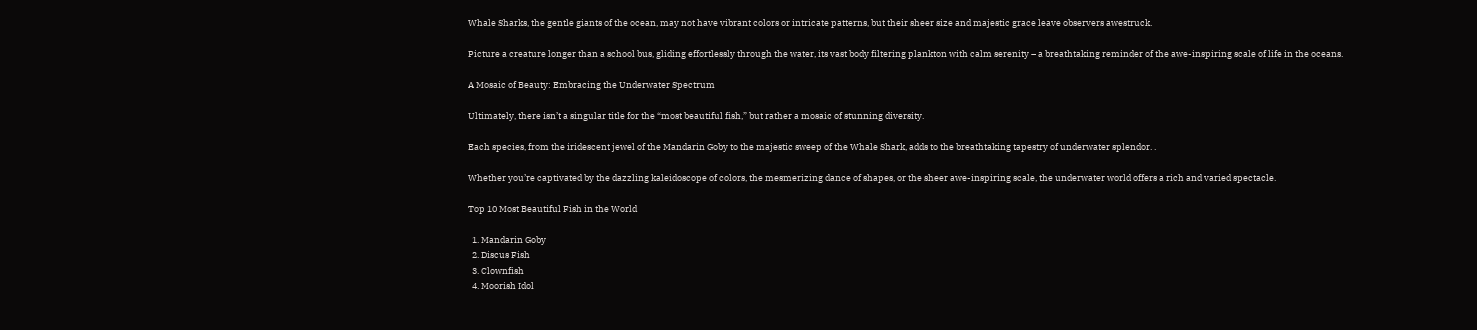Whale Sharks, the gentle giants of the ocean, may not have vibrant colors or intricate patterns, but their sheer size and majestic grace leave observers awestruck.

Picture a creature longer than a school bus, gliding effortlessly through the water, its vast body filtering plankton with calm serenity – a breathtaking reminder of the awe-inspiring scale of life in the oceans.

A Mosaic of Beauty: Embracing the Underwater Spectrum

Ultimately, there isn’t a singular title for the “most beautiful fish,” but rather a mosaic of stunning diversity.

Each species, from the iridescent jewel of the Mandarin Goby to the majestic sweep of the Whale Shark, adds to the breathtaking tapestry of underwater splendor. .

Whether you’re captivated by the dazzling kaleidoscope of colors, the mesmerizing dance of shapes, or the sheer awe-inspiring scale, the underwater world offers a rich and varied spectacle.

Top 10 Most Beautiful Fish in the World

  1. Mandarin Goby
  2. Discus Fish
  3. Clownfish
  4. Moorish Idol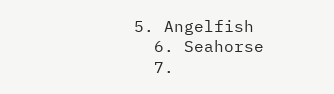5. Angelfish
  6. Seahorse
  7.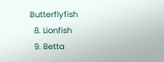Butterflyfish
  8. Lionfish
  9. Betta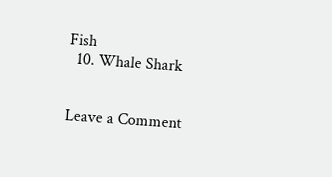Fish
  10. Whale Shark


Leave a Comment